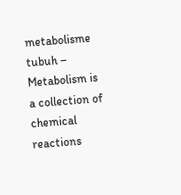metabolisme tubuh – Metabolism is a collection of chemical reactions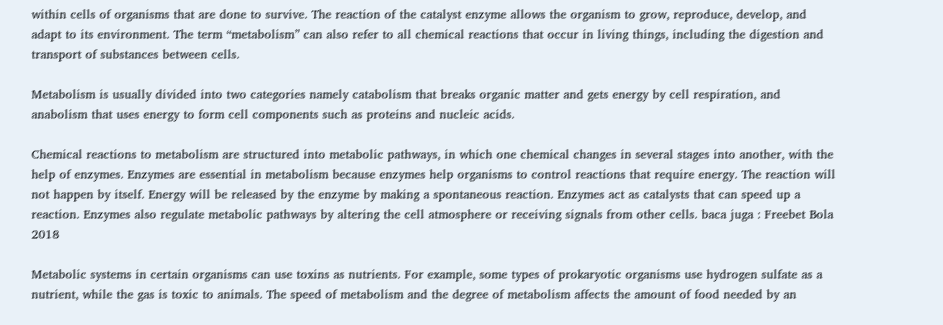within cells of organisms that are done to survive. The reaction of the catalyst enzyme allows the organism to grow, reproduce, develop, and adapt to its environment. The term “metabolism” can also refer to all chemical reactions that occur in living things, including the digestion and transport of substances between cells.

Metabolism is usually divided into two categories namely catabolism that breaks organic matter and gets energy by cell respiration, and anabolism that uses energy to form cell components such as proteins and nucleic acids.

Chemical reactions to metabolism are structured into metabolic pathways, in which one chemical changes in several stages into another, with the help of enzymes. Enzymes are essential in metabolism because enzymes help organisms to control reactions that require energy. The reaction will not happen by itself. Energy will be released by the enzyme by making a spontaneous reaction. Enzymes act as catalysts that can speed up a reaction. Enzymes also regulate metabolic pathways by altering the cell atmosphere or receiving signals from other cells. baca juga : Freebet Bola 2018

Metabolic systems in certain organisms can use toxins as nutrients. For example, some types of prokaryotic organisms use hydrogen sulfate as a nutrient, while the gas is toxic to animals. The speed of metabolism and the degree of metabolism affects the amount of food needed by an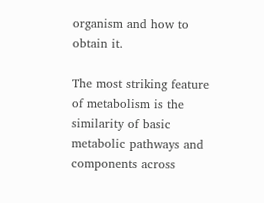organism and how to obtain it.

The most striking feature of metabolism is the similarity of basic metabolic pathways and components across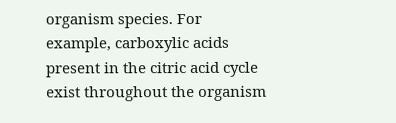organism species. For example, carboxylic acids present in the citric acid cycle exist throughout the organism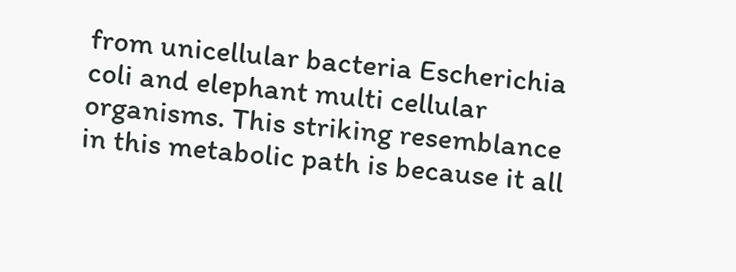from unicellular bacteria Escherichia coli and elephant multi cellular organisms. This striking resemblance in this metabolic path is because it all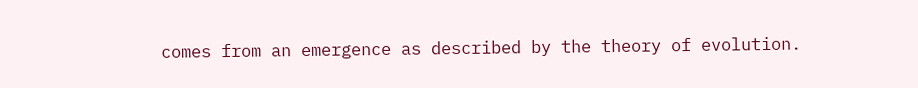comes from an emergence as described by the theory of evolution.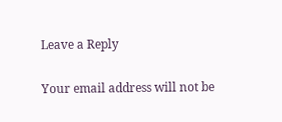Leave a Reply

Your email address will not be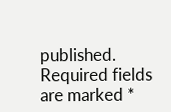published. Required fields are marked *